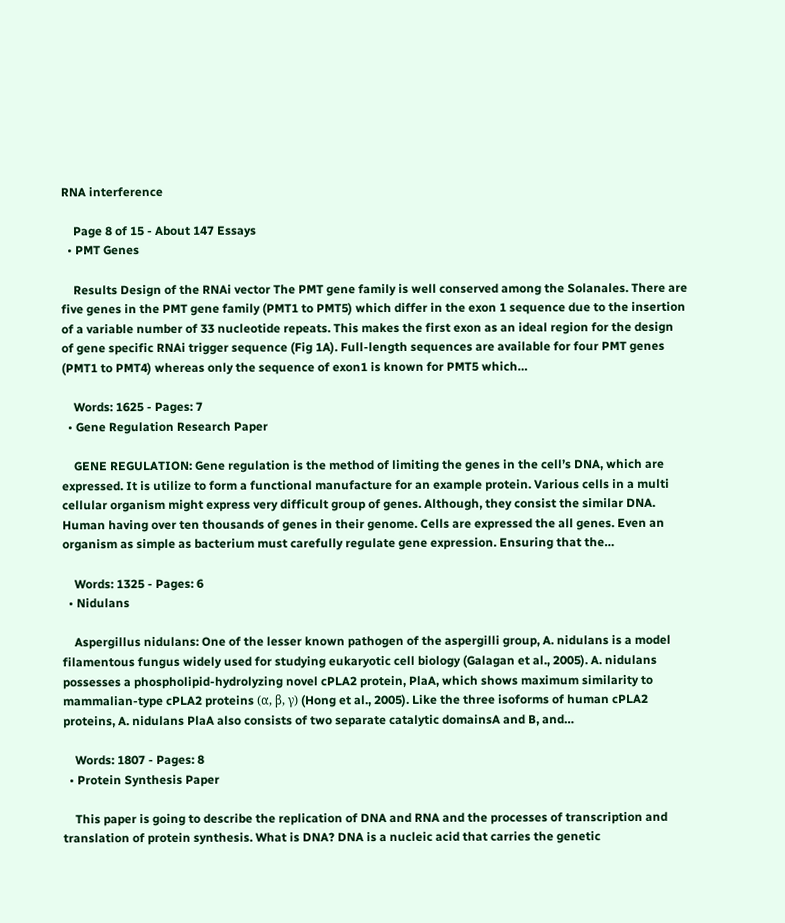RNA interference

    Page 8 of 15 - About 147 Essays
  • PMT Genes

    Results Design of the RNAi vector The PMT gene family is well conserved among the Solanales. There are five genes in the PMT gene family (PMT1 to PMT5) which differ in the exon 1 sequence due to the insertion of a variable number of 33 nucleotide repeats. This makes the first exon as an ideal region for the design of gene specific RNAi trigger sequence (Fig 1A). Full-length sequences are available for four PMT genes (PMT1 to PMT4) whereas only the sequence of exon1 is known for PMT5 which…

    Words: 1625 - Pages: 7
  • Gene Regulation Research Paper

    GENE REGULATION: Gene regulation is the method of limiting the genes in the cell’s DNA, which are expressed. It is utilize to form a functional manufacture for an example protein. Various cells in a multi cellular organism might express very difficult group of genes. Although, they consist the similar DNA. Human having over ten thousands of genes in their genome. Cells are expressed the all genes. Even an organism as simple as bacterium must carefully regulate gene expression. Ensuring that the…

    Words: 1325 - Pages: 6
  • Nidulans

    Aspergillus nidulans: One of the lesser known pathogen of the aspergilli group, A. nidulans is a model filamentous fungus widely used for studying eukaryotic cell biology (Galagan et al., 2005). A. nidulans possesses a phospholipid-hydrolyzing novel cPLA2 protein, PlaA, which shows maximum similarity to mammalian-type cPLA2 proteins (α, β, γ) (Hong et al., 2005). Like the three isoforms of human cPLA2 proteins, A. nidulans PlaA also consists of two separate catalytic domainsA and B, and…

    Words: 1807 - Pages: 8
  • Protein Synthesis Paper

    This paper is going to describe the replication of DNA and RNA and the processes of transcription and translation of protein synthesis. What is DNA? DNA is a nucleic acid that carries the genetic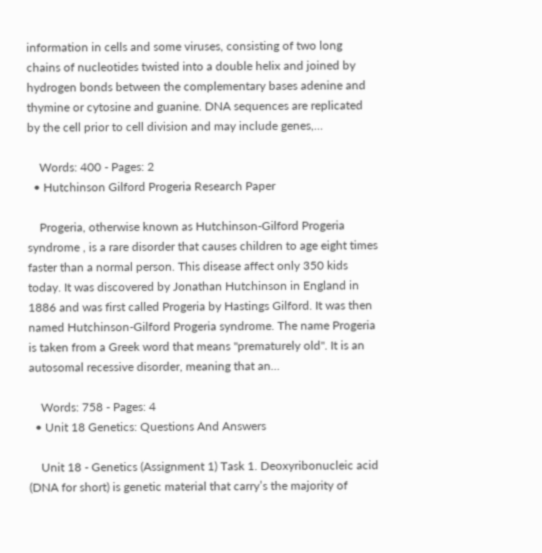information in cells and some viruses, consisting of two long chains of nucleotides twisted into a double helix and joined by hydrogen bonds between the complementary bases adenine and thymine or cytosine and guanine. DNA sequences are replicated by the cell prior to cell division and may include genes,…

    Words: 400 - Pages: 2
  • Hutchinson Gilford Progeria Research Paper

    Progeria, otherwise known as Hutchinson-Gilford Progeria syndrome , is a rare disorder that causes children to age eight times faster than a normal person. This disease affect only 350 kids today. It was discovered by Jonathan Hutchinson in England in 1886 and was first called Progeria by Hastings Gilford. It was then named Hutchinson-Gilford Progeria syndrome. The name Progeria is taken from a Greek word that means "prematurely old". It is an autosomal recessive disorder, meaning that an…

    Words: 758 - Pages: 4
  • Unit 18 Genetics: Questions And Answers

    Unit 18 - Genetics (Assignment 1) Task 1. Deoxyribonucleic acid (DNA for short) is genetic material that carry’s the majority of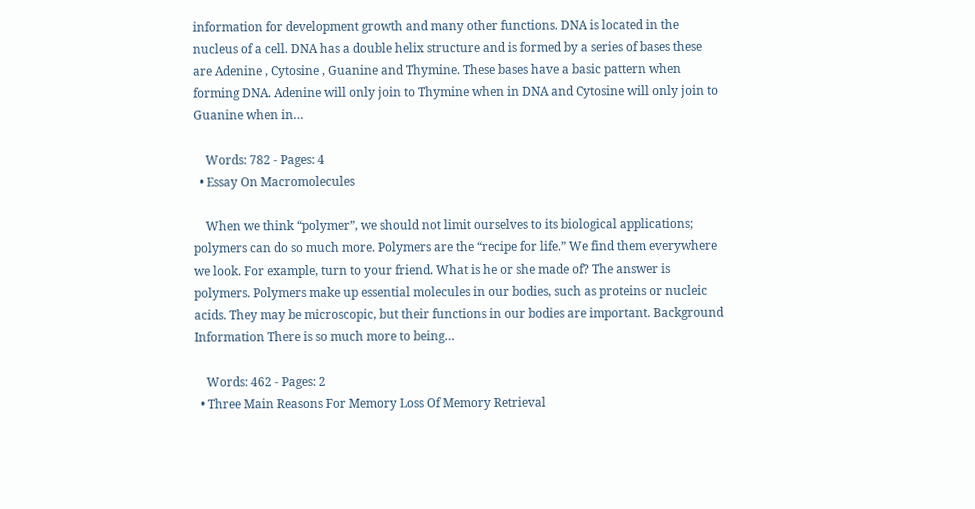information for development growth and many other functions. DNA is located in the nucleus of a cell. DNA has a double helix structure and is formed by a series of bases these are Adenine , Cytosine , Guanine and Thymine. These bases have a basic pattern when forming DNA. Adenine will only join to Thymine when in DNA and Cytosine will only join to Guanine when in…

    Words: 782 - Pages: 4
  • Essay On Macromolecules

    When we think “polymer”, we should not limit ourselves to its biological applications; polymers can do so much more. Polymers are the “recipe for life.” We find them everywhere we look. For example, turn to your friend. What is he or she made of? The answer is polymers. Polymers make up essential molecules in our bodies, such as proteins or nucleic acids. They may be microscopic, but their functions in our bodies are important. Background Information There is so much more to being…

    Words: 462 - Pages: 2
  • Three Main Reasons For Memory Loss Of Memory Retrieval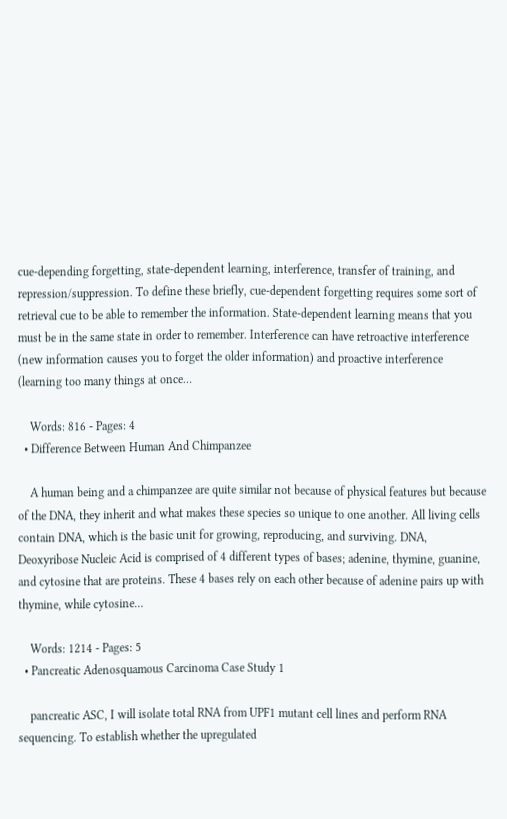cue-depending forgetting, state-dependent learning, interference, transfer of training, and repression/suppression. To define these briefly, cue-dependent forgetting requires some sort of retrieval cue to be able to remember the information. State-dependent learning means that you must be in the same state in order to remember. Interference can have retroactive interference (new information causes you to forget the older information) and proactive interference (learning too many things at once…

    Words: 816 - Pages: 4
  • Difference Between Human And Chimpanzee

    A human being and a chimpanzee are quite similar not because of physical features but because of the DNA, they inherit and what makes these species so unique to one another. All living cells contain DNA, which is the basic unit for growing, reproducing, and surviving. DNA, Deoxyribose Nucleic Acid is comprised of 4 different types of bases; adenine, thymine, guanine, and cytosine that are proteins. These 4 bases rely on each other because of adenine pairs up with thymine, while cytosine…

    Words: 1214 - Pages: 5
  • Pancreatic Adenosquamous Carcinoma Case Study 1

    pancreatic ASC, I will isolate total RNA from UPF1 mutant cell lines and perform RNA sequencing. To establish whether the upregulated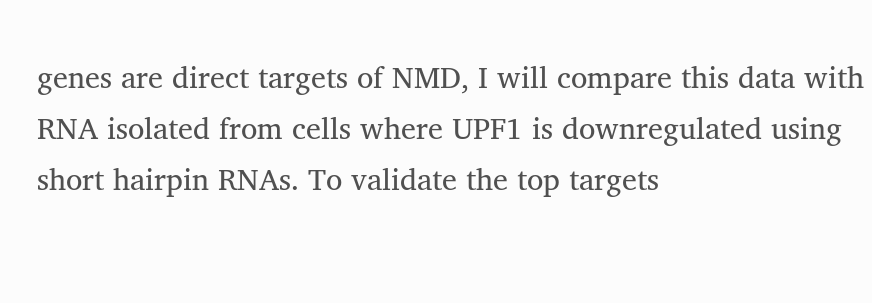genes are direct targets of NMD, I will compare this data with RNA isolated from cells where UPF1 is downregulated using short hairpin RNAs. To validate the top targets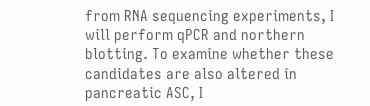from RNA sequencing experiments, I will perform qPCR and northern blotting. To examine whether these candidates are also altered in pancreatic ASC, I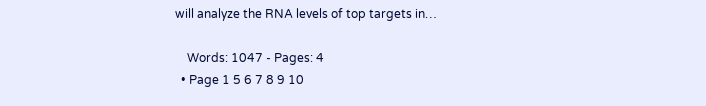will analyze the RNA levels of top targets in…

    Words: 1047 - Pages: 4
  • Page 1 5 6 7 8 9 10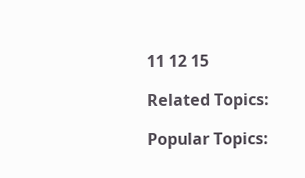11 12 15

Related Topics:

Popular Topics: